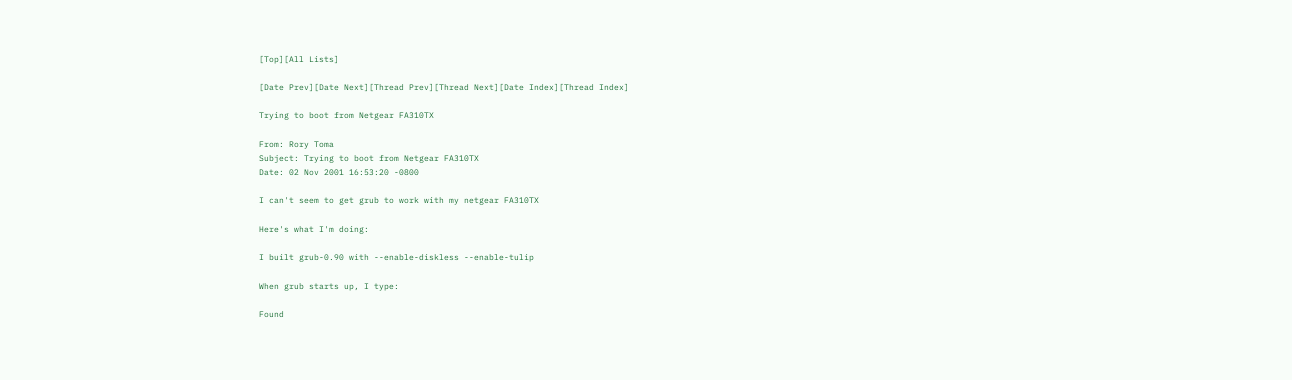[Top][All Lists]

[Date Prev][Date Next][Thread Prev][Thread Next][Date Index][Thread Index]

Trying to boot from Netgear FA310TX

From: Rory Toma
Subject: Trying to boot from Netgear FA310TX
Date: 02 Nov 2001 16:53:20 -0800

I can't seem to get grub to work with my netgear FA310TX

Here's what I'm doing:

I built grub-0.90 with --enable-diskless --enable-tulip

When grub starts up, I type:

Found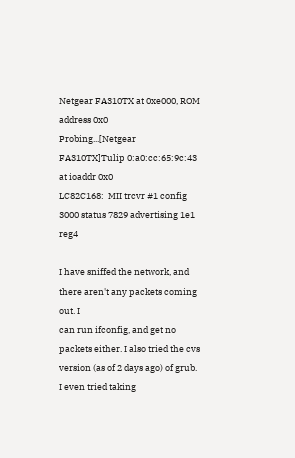Netgear FA310TX at 0xe000, ROM address 0x0
Probing...[Netgear FA310TX]Tulip 0:a0:cc:65:9c:43 at ioaddr 0x0
LC82C168:  MII trcvr #1 config 3000 status 7829 advertising 1e1 reg4

I have sniffed the network, and there aren't any packets coming out. I
can run ifconfig, and get no packets either. I also tried the cvs
version (as of 2 days ago) of grub. I even tried taking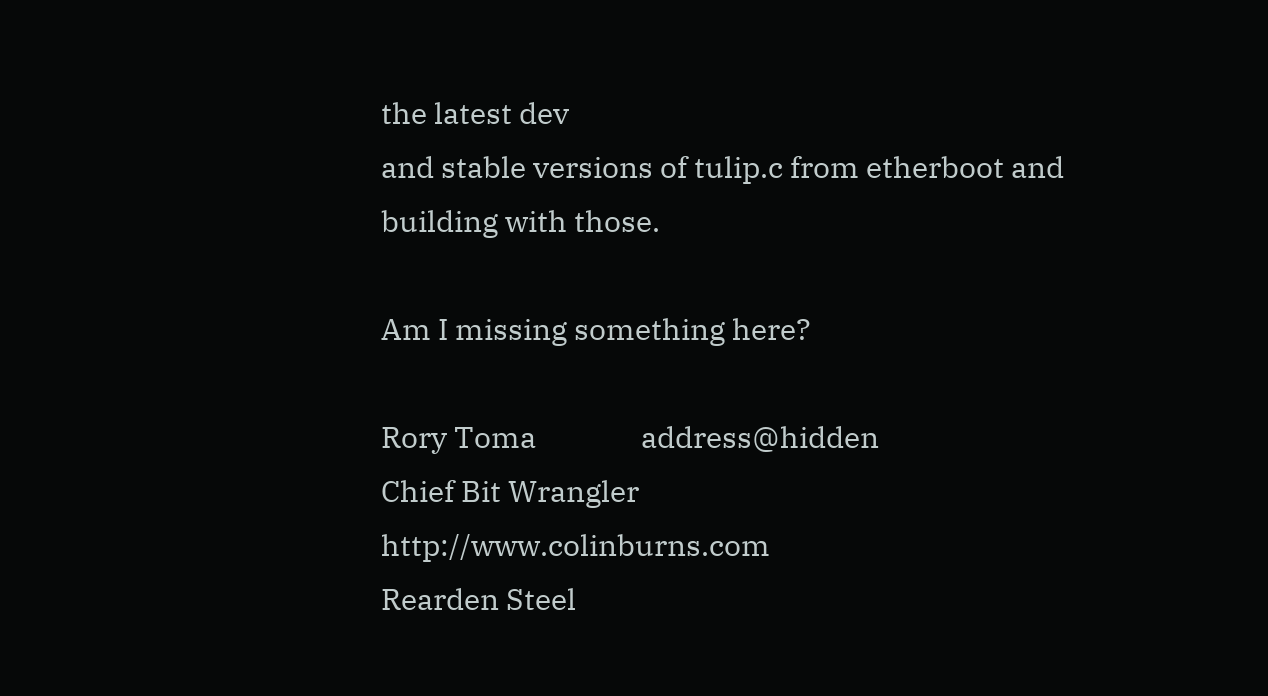the latest dev
and stable versions of tulip.c from etherboot and building with those.

Am I missing something here?

Rory Toma               address@hidden
Chief Bit Wrangler      http://www.colinburns.com
Rearden Steel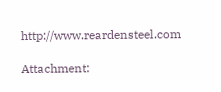http://www.reardensteel.com

Attachment: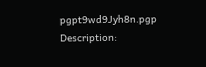pgpt9wd9Jyh8n.pgp
Description: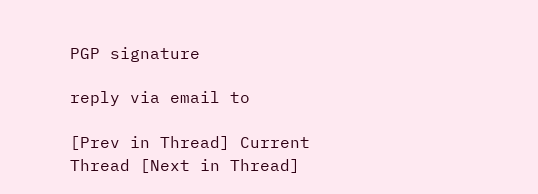PGP signature

reply via email to

[Prev in Thread] Current Thread [Next in Thread]